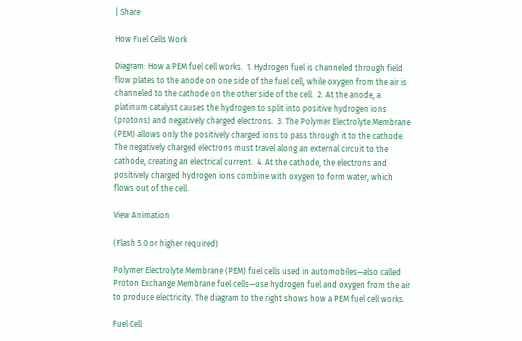| Share

How Fuel Cells Work

Diagram: How a PEM fuel cell works.  1. Hydrogen fuel is channeled through field flow plates to the anode on one side of the fuel cell, while oxygen from the air is channeled to the cathode on the other side of the cell.  2. At the anode, a platinum catalyst causes the hydrogen to split into positive hydrogen ions (protons) and negatively charged electrons.  3. The Polymer Electrolyte Membrane (PEM) allows only the positively charged ions to pass through it to the cathode.  The negatively charged electrons must travel along an external circuit to the cathode, creating an electrical current.  4. At the cathode, the electrons and positively charged hydrogen ions combine with oxygen to form water, which flows out of the cell.

View Animation

(Flash 5.0 or higher required)

Polymer Electrolyte Membrane (PEM) fuel cells used in automobiles—also called Proton Exchange Membrane fuel cells—use hydrogen fuel and oxygen from the air to produce electricity. The diagram to the right shows how a PEM fuel cell works.

Fuel Cell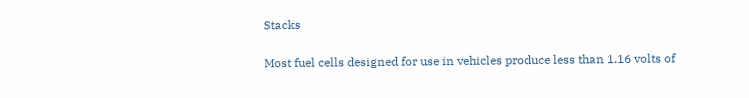Stacks

Most fuel cells designed for use in vehicles produce less than 1.16 volts of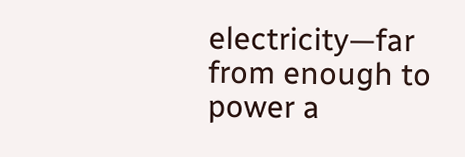electricity—far from enough to power a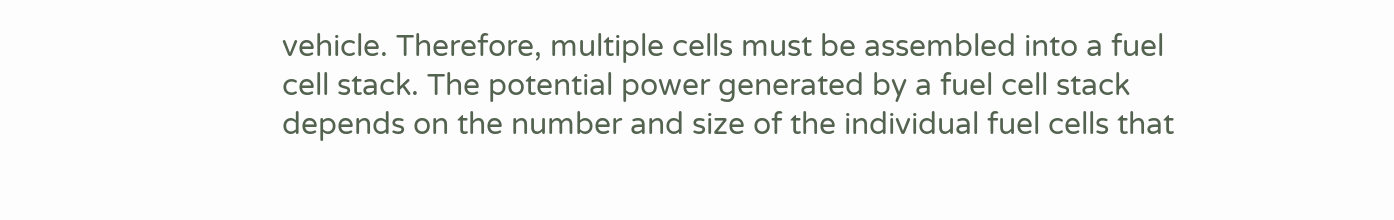vehicle. Therefore, multiple cells must be assembled into a fuel cell stack. The potential power generated by a fuel cell stack depends on the number and size of the individual fuel cells that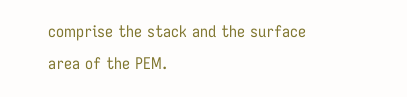comprise the stack and the surface area of the PEM.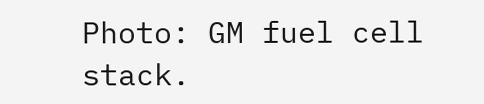Photo: GM fuel cell stack.